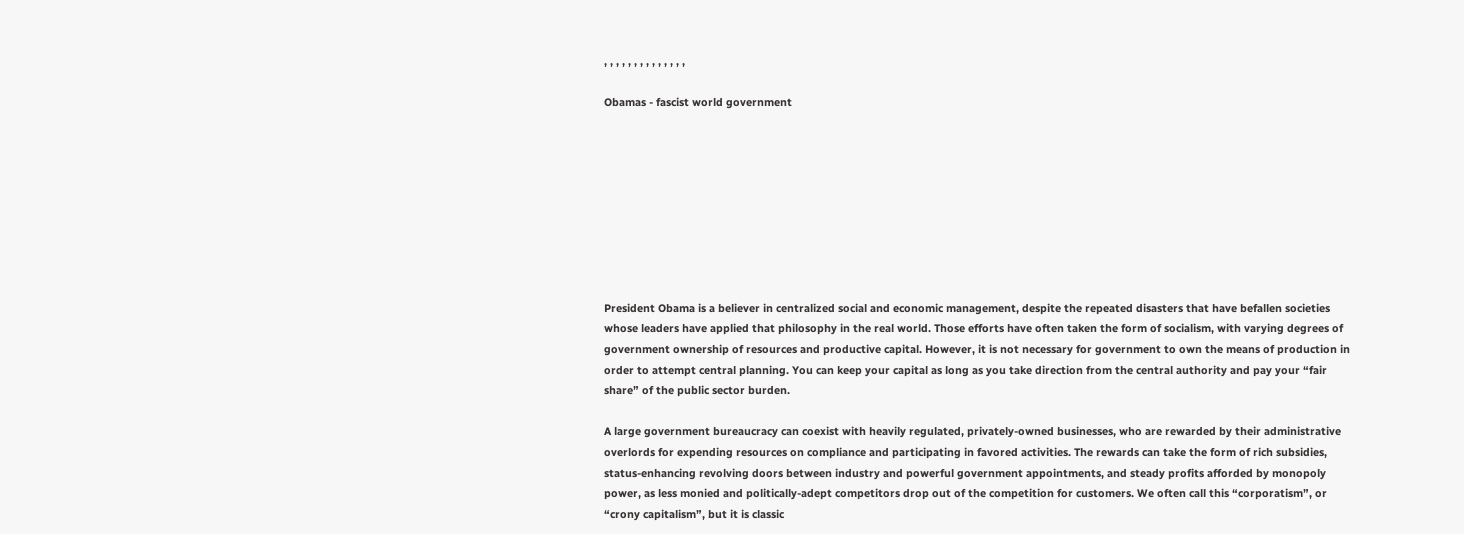, , , , , , , , , , , , , ,

Obamas - fascist world government









President Obama is a believer in centralized social and economic management, despite the repeated disasters that have befallen societies whose leaders have applied that philosophy in the real world. Those efforts have often taken the form of socialism, with varying degrees of government ownership of resources and productive capital. However, it is not necessary for government to own the means of production in order to attempt central planning. You can keep your capital as long as you take direction from the central authority and pay your “fair share” of the public sector burden.

A large government bureaucracy can coexist with heavily regulated, privately-owned businesses, who are rewarded by their administrative overlords for expending resources on compliance and participating in favored activities. The rewards can take the form of rich subsidies, status-enhancing revolving doors between industry and powerful government appointments, and steady profits afforded by monopoly power, as less monied and politically-adept competitors drop out of the competition for customers. We often call this “corporatism”, or “crony capitalism”, but it is classic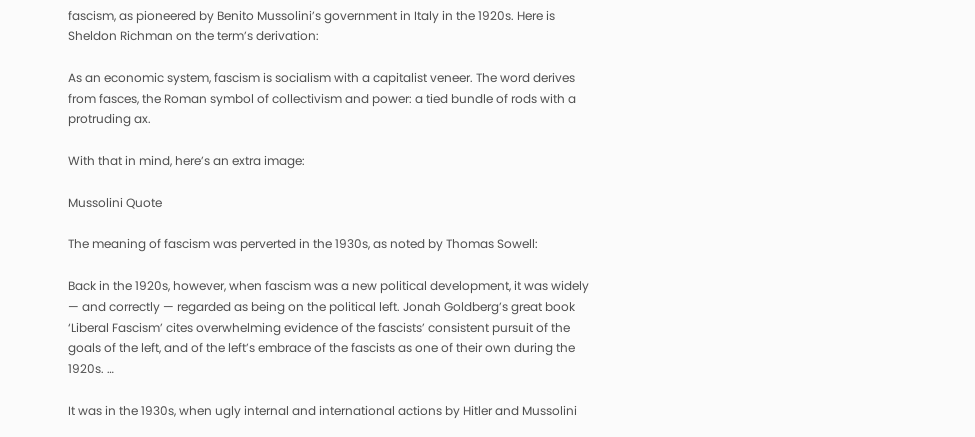fascism, as pioneered by Benito Mussolini’s government in Italy in the 1920s. Here is Sheldon Richman on the term’s derivation:

As an economic system, fascism is socialism with a capitalist veneer. The word derives from fasces, the Roman symbol of collectivism and power: a tied bundle of rods with a protruding ax.

With that in mind, here’s an extra image:

Mussolini Quote

The meaning of fascism was perverted in the 1930s, as noted by Thomas Sowell:

Back in the 1920s, however, when fascism was a new political development, it was widely — and correctly — regarded as being on the political left. Jonah Goldberg’s great book ‘Liberal Fascism’ cites overwhelming evidence of the fascists’ consistent pursuit of the goals of the left, and of the left’s embrace of the fascists as one of their own during the 1920s. …

It was in the 1930s, when ugly internal and international actions by Hitler and Mussolini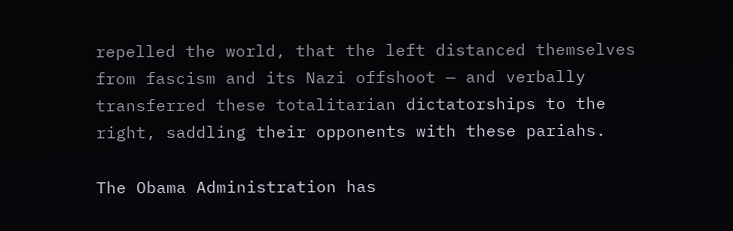repelled the world, that the left distanced themselves from fascism and its Nazi offshoot — and verbally transferred these totalitarian dictatorships to the right, saddling their opponents with these pariahs.

The Obama Administration has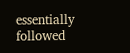essentially followed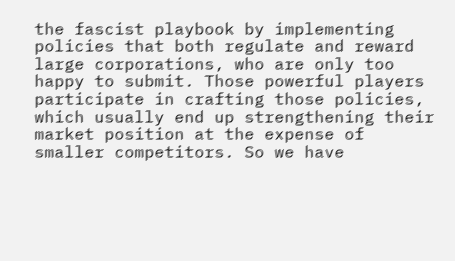the fascist playbook by implementing policies that both regulate and reward large corporations, who are only too happy to submit. Those powerful players participate in crafting those policies, which usually end up strengthening their market position at the expense of smaller competitors. So we have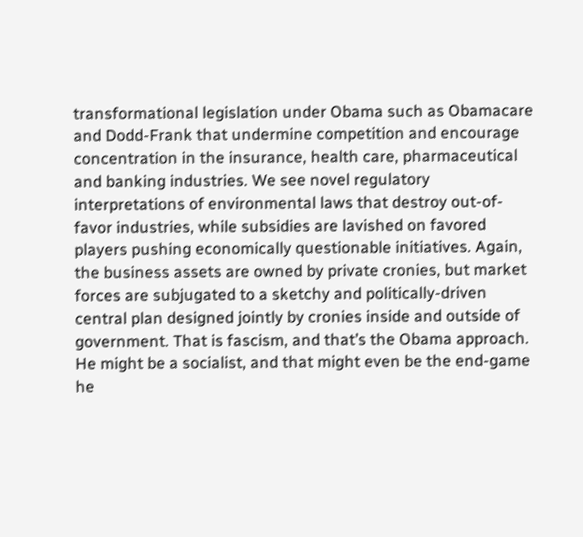transformational legislation under Obama such as Obamacare and Dodd-Frank that undermine competition and encourage concentration in the insurance, health care, pharmaceutical  and banking industries. We see novel regulatory interpretations of environmental laws that destroy out-of-favor industries, while subsidies are lavished on favored players pushing economically questionable initiatives. Again, the business assets are owned by private cronies, but market forces are subjugated to a sketchy and politically-driven central plan designed jointly by cronies inside and outside of government. That is fascism, and that’s the Obama approach. He might be a socialist, and that might even be the end-game he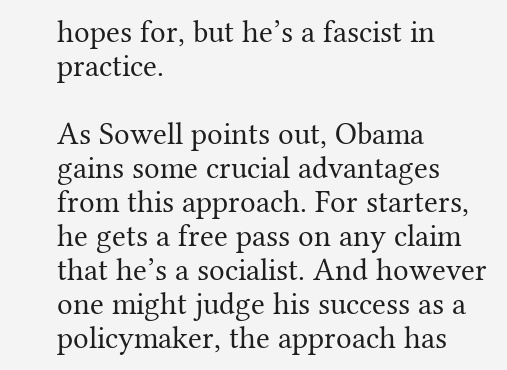hopes for, but he’s a fascist in practice.

As Sowell points out, Obama gains some crucial advantages from this approach. For starters, he gets a free pass on any claim that he’s a socialist. And however one might judge his success as a policymaker, the approach has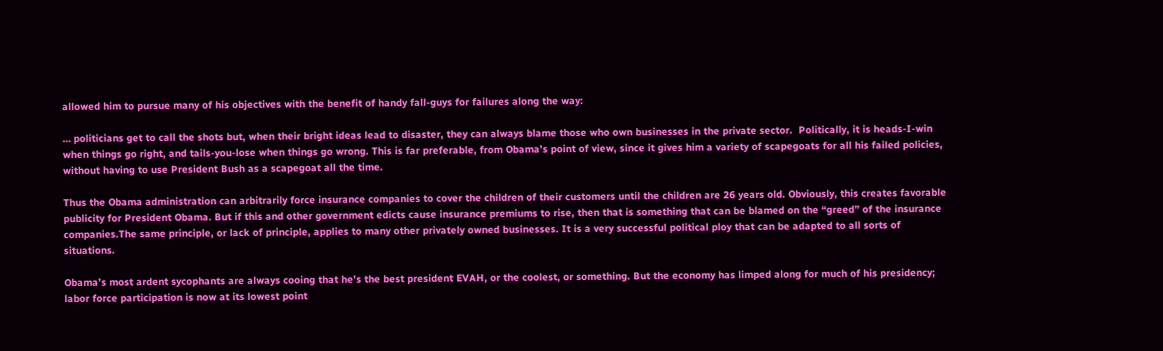allowed him to pursue many of his objectives with the benefit of handy fall-guys for failures along the way:

… politicians get to call the shots but, when their bright ideas lead to disaster, they can always blame those who own businesses in the private sector.  Politically, it is heads-I-win when things go right, and tails-you-lose when things go wrong. This is far preferable, from Obama’s point of view, since it gives him a variety of scapegoats for all his failed policies, without having to use President Bush as a scapegoat all the time.

Thus the Obama administration can arbitrarily force insurance companies to cover the children of their customers until the children are 26 years old. Obviously, this creates favorable publicity for President Obama. But if this and other government edicts cause insurance premiums to rise, then that is something that can be blamed on the “greed” of the insurance companies.The same principle, or lack of principle, applies to many other privately owned businesses. It is a very successful political ploy that can be adapted to all sorts of situations.

Obama’s most ardent sycophants are always cooing that he’s the best president EVAH, or the coolest, or something. But the economy has limped along for much of his presidency; labor force participation is now at its lowest point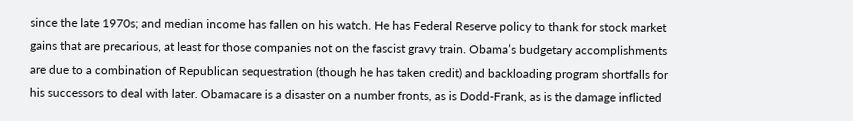since the late 1970s; and median income has fallen on his watch. He has Federal Reserve policy to thank for stock market gains that are precarious, at least for those companies not on the fascist gravy train. Obama’s budgetary accomplishments are due to a combination of Republican sequestration (though he has taken credit) and backloading program shortfalls for his successors to deal with later. Obamacare is a disaster on a number fronts, as is Dodd-Frank, as is the damage inflicted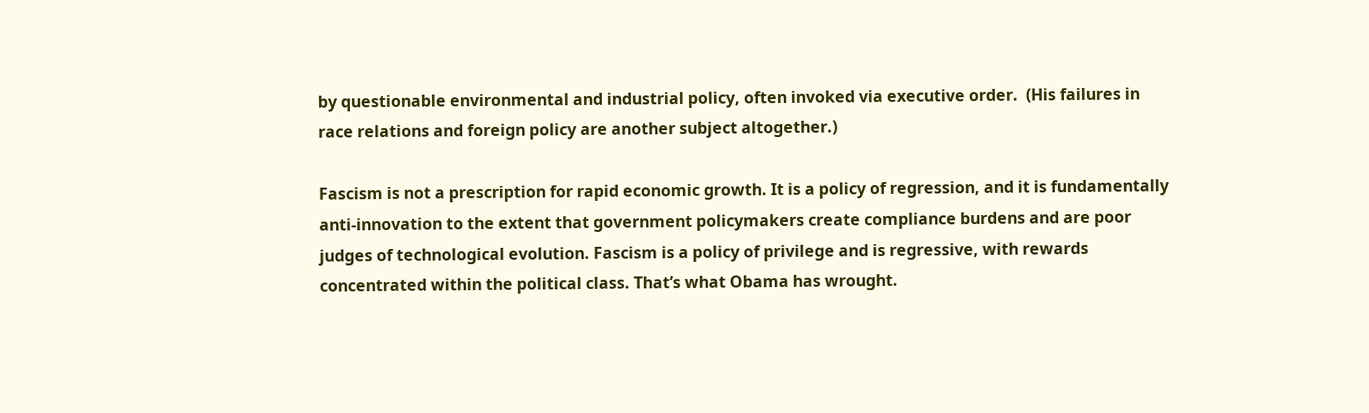by questionable environmental and industrial policy, often invoked via executive order.  (His failures in race relations and foreign policy are another subject altogether.)

Fascism is not a prescription for rapid economic growth. It is a policy of regression, and it is fundamentally anti-innovation to the extent that government policymakers create compliance burdens and are poor judges of technological evolution. Fascism is a policy of privilege and is regressive, with rewards concentrated within the political class. That’s what Obama has wrought.